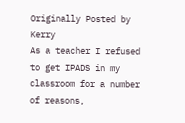Originally Posted by Kerry
As a teacher I refused to get IPADS in my classroom for a number of reasons,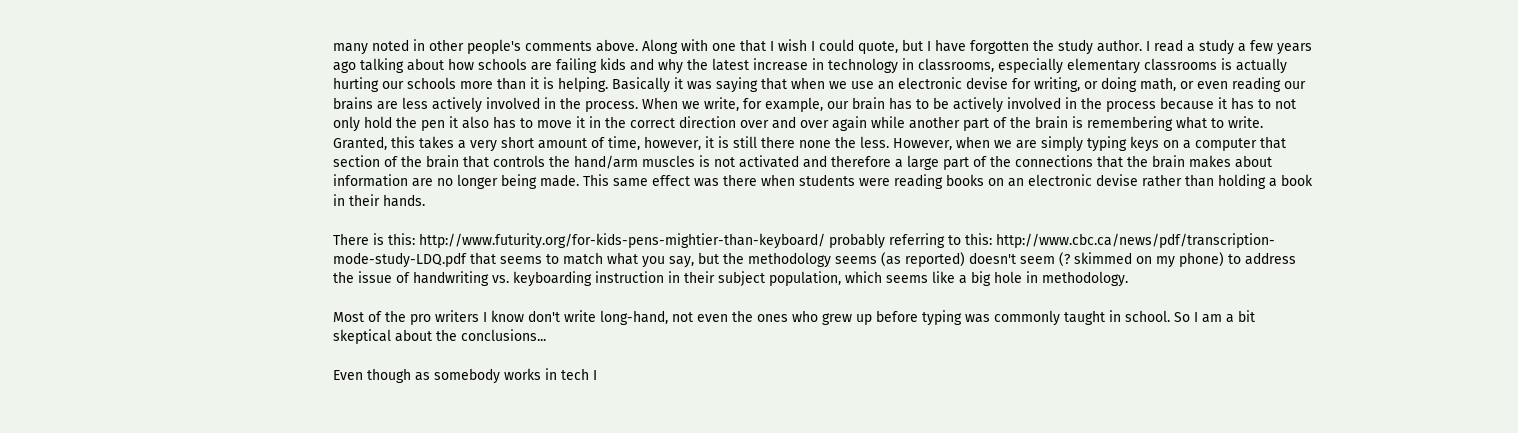many noted in other people's comments above. Along with one that I wish I could quote, but I have forgotten the study author. I read a study a few years ago talking about how schools are failing kids and why the latest increase in technology in classrooms, especially elementary classrooms is actually hurting our schools more than it is helping. Basically it was saying that when we use an electronic devise for writing, or doing math, or even reading our brains are less actively involved in the process. When we write, for example, our brain has to be actively involved in the process because it has to not only hold the pen it also has to move it in the correct direction over and over again while another part of the brain is remembering what to write. Granted, this takes a very short amount of time, however, it is still there none the less. However, when we are simply typing keys on a computer that section of the brain that controls the hand/arm muscles is not activated and therefore a large part of the connections that the brain makes about information are no longer being made. This same effect was there when students were reading books on an electronic devise rather than holding a book in their hands.

There is this: http://www.futurity.org/for-kids-pens-mightier-than-keyboard/ probably referring to this: http://www.cbc.ca/news/pdf/transcription-mode-study-LDQ.pdf that seems to match what you say, but the methodology seems (as reported) doesn't seem (? skimmed on my phone) to address the issue of handwriting vs. keyboarding instruction in their subject population, which seems like a big hole in methodology.

Most of the pro writers I know don't write long-hand, not even the ones who grew up before typing was commonly taught in school. So I am a bit skeptical about the conclusions...

Even though as somebody works in tech I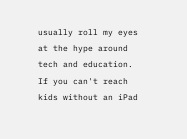usually roll my eyes at the hype around tech and education. If you can't reach kids without an iPad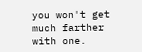you won't get much farther with one.